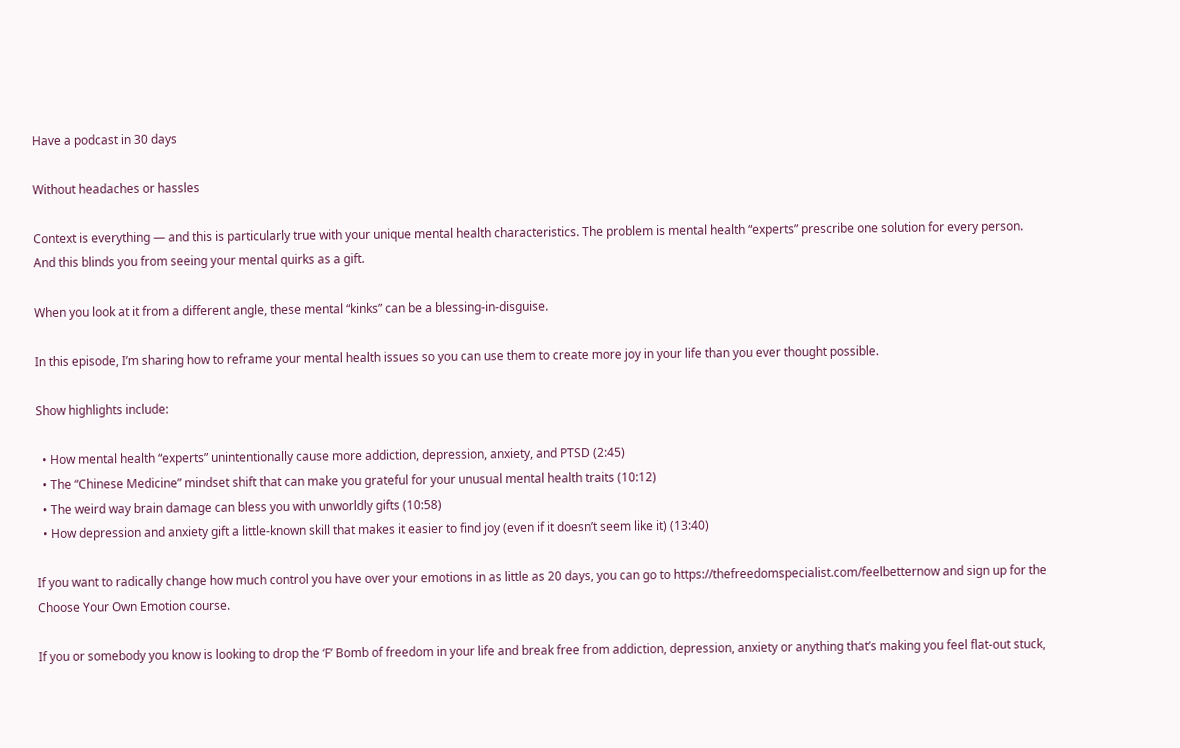Have a podcast in 30 days

Without headaches or hassles

Context is everything — and this is particularly true with your unique mental health characteristics. The problem is mental health “experts” prescribe one solution for every person. And this blinds you from seeing your mental quirks as a gift.

When you look at it from a different angle, these mental “kinks” can be a blessing-in-disguise.

In this episode, I’m sharing how to reframe your mental health issues so you can use them to create more joy in your life than you ever thought possible.

Show highlights include:

  • How mental health “experts” unintentionally cause more addiction, depression, anxiety, and PTSD (2:45)
  • The “Chinese Medicine” mindset shift that can make you grateful for your unusual mental health traits (10:12)
  • The weird way brain damage can bless you with unworldly gifts (10:58)
  • How depression and anxiety gift a little-known skill that makes it easier to find joy (even if it doesn’t seem like it) (13:40)

If you want to radically change how much control you have over your emotions in as little as 20 days, you can go to https://thefreedomspecialist.com/feelbetternow and sign up for the Choose Your Own Emotion course.

If you or somebody you know is looking to drop the ‘F’ Bomb of freedom in your life and break free from addiction, depression, anxiety or anything that’s making you feel flat-out stuck,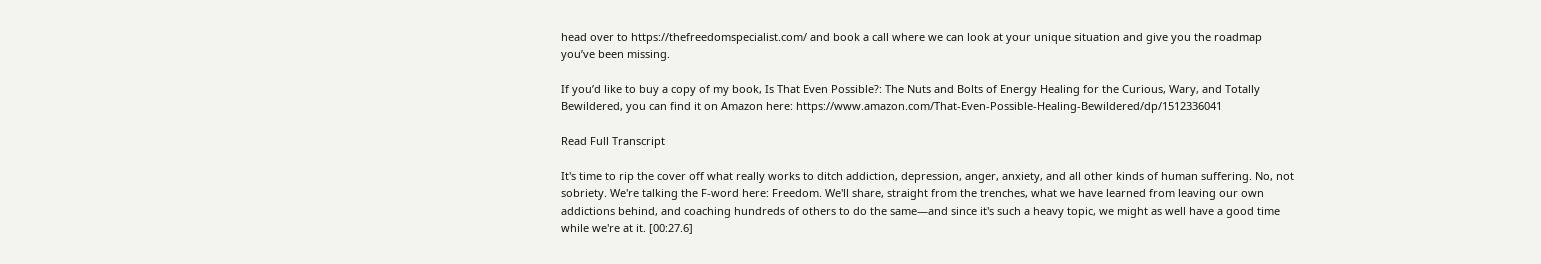head over to https://thefreedomspecialist.com/ and book a call where we can look at your unique situation and give you the roadmap you’ve been missing.

If you’d like to buy a copy of my book, Is That Even Possible?: The Nuts and Bolts of Energy Healing for the Curious, Wary, and Totally Bewildered, you can find it on Amazon here: https://www.amazon.com/That-Even-Possible-Healing-Bewildered/dp/1512336041

Read Full Transcript

It's time to rip the cover off what really works to ditch addiction, depression, anger, anxiety, and all other kinds of human suffering. No, not sobriety. We're talking the F-word here: Freedom. We'll share, straight from the trenches, what we have learned from leaving our own addictions behind, and coaching hundreds of others to do the same—and since it's such a heavy topic, we might as well have a good time while we're at it. [00:27.6]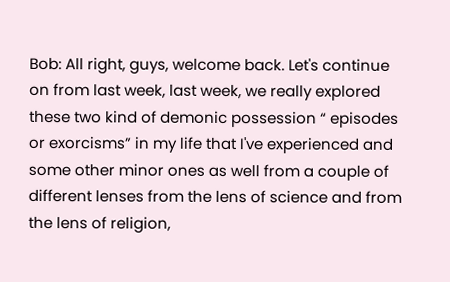Bob: All right, guys, welcome back. Let's continue on from last week, last week, we really explored these two kind of demonic possession “ episodes or exorcisms” in my life that I've experienced and some other minor ones as well from a couple of different lenses from the lens of science and from the lens of religion,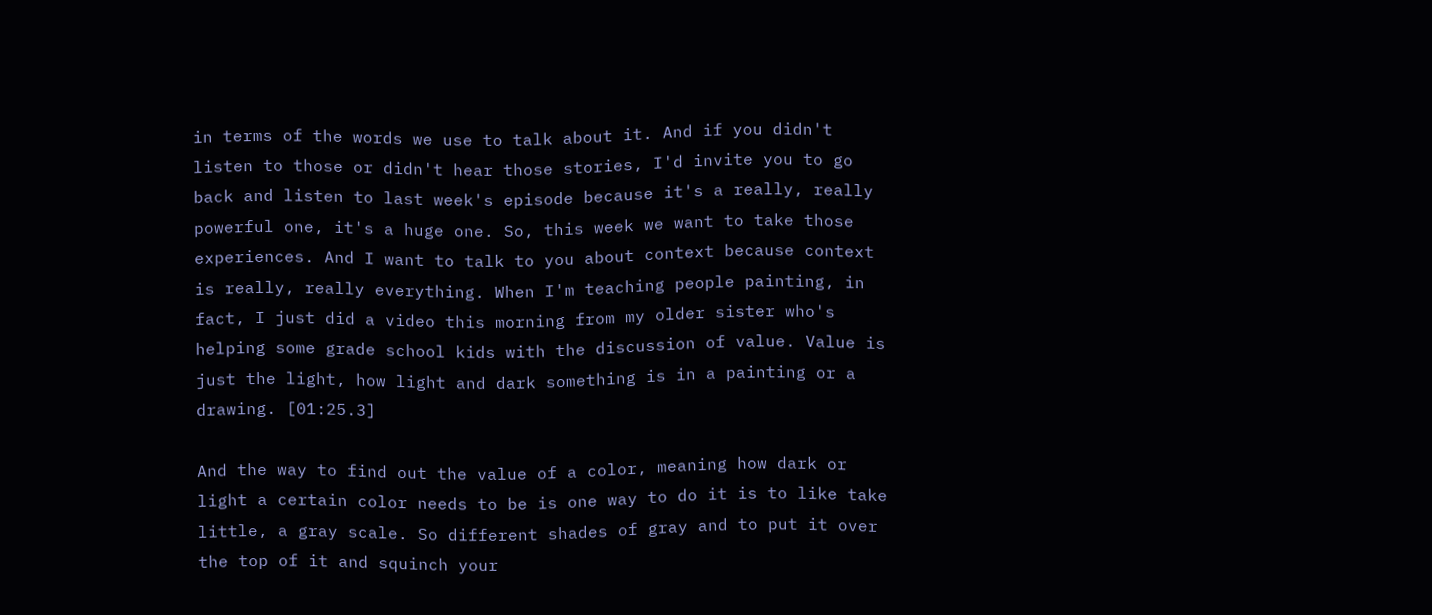in terms of the words we use to talk about it. And if you didn't listen to those or didn't hear those stories, I'd invite you to go back and listen to last week's episode because it's a really, really powerful one, it's a huge one. So, this week we want to take those experiences. And I want to talk to you about context because context is really, really everything. When I'm teaching people painting, in fact, I just did a video this morning from my older sister who's helping some grade school kids with the discussion of value. Value is just the light, how light and dark something is in a painting or a drawing. [01:25.3]

And the way to find out the value of a color, meaning how dark or light a certain color needs to be is one way to do it is to like take little, a gray scale. So different shades of gray and to put it over the top of it and squinch your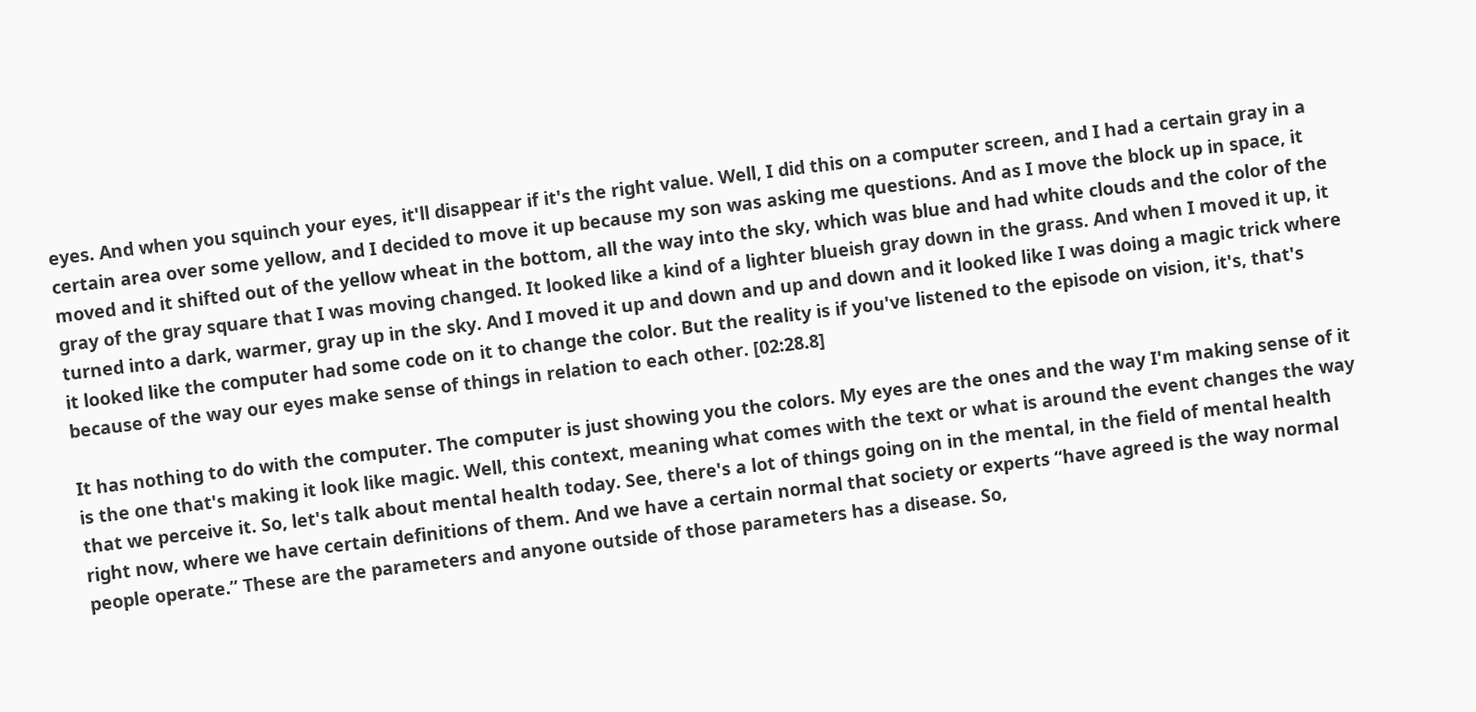eyes. And when you squinch your eyes, it'll disappear if it's the right value. Well, I did this on a computer screen, and I had a certain gray in a certain area over some yellow, and I decided to move it up because my son was asking me questions. And as I move the block up in space, it moved and it shifted out of the yellow wheat in the bottom, all the way into the sky, which was blue and had white clouds and the color of the gray of the gray square that I was moving changed. It looked like a kind of a lighter blueish gray down in the grass. And when I moved it up, it turned into a dark, warmer, gray up in the sky. And I moved it up and down and up and down and it looked like I was doing a magic trick where it looked like the computer had some code on it to change the color. But the reality is if you've listened to the episode on vision, it's, that's because of the way our eyes make sense of things in relation to each other. [02:28.8]

It has nothing to do with the computer. The computer is just showing you the colors. My eyes are the ones and the way I'm making sense of it is the one that's making it look like magic. Well, this context, meaning what comes with the text or what is around the event changes the way that we perceive it. So, let's talk about mental health today. See, there's a lot of things going on in the mental, in the field of mental health right now, where we have certain definitions of them. And we have a certain normal that society or experts “have agreed is the way normal people operate.” These are the parameters and anyone outside of those parameters has a disease. So,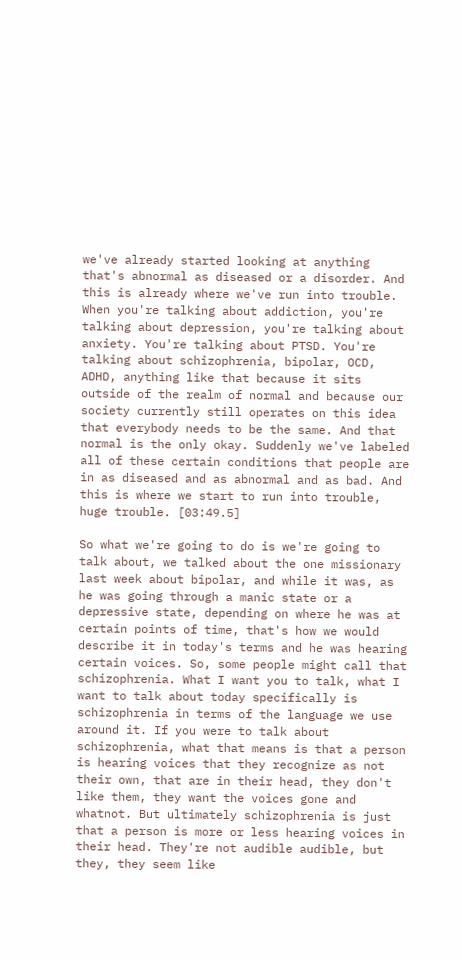we've already started looking at anything that's abnormal as diseased or a disorder. And this is already where we've run into trouble. When you're talking about addiction, you're talking about depression, you're talking about anxiety. You're talking about PTSD. You're talking about schizophrenia, bipolar, OCD, ADHD, anything like that because it sits outside of the realm of normal and because our society currently still operates on this idea that everybody needs to be the same. And that normal is the only okay. Suddenly we've labeled all of these certain conditions that people are in as diseased and as abnormal and as bad. And this is where we start to run into trouble, huge trouble. [03:49.5]

So what we're going to do is we're going to talk about, we talked about the one missionary last week about bipolar, and while it was, as he was going through a manic state or a depressive state, depending on where he was at certain points of time, that's how we would describe it in today's terms and he was hearing certain voices. So, some people might call that schizophrenia. What I want you to talk, what I want to talk about today specifically is schizophrenia in terms of the language we use around it. If you were to talk about schizophrenia, what that means is that a person is hearing voices that they recognize as not their own, that are in their head, they don't like them, they want the voices gone and whatnot. But ultimately schizophrenia is just that a person is more or less hearing voices in their head. They're not audible audible, but they, they seem like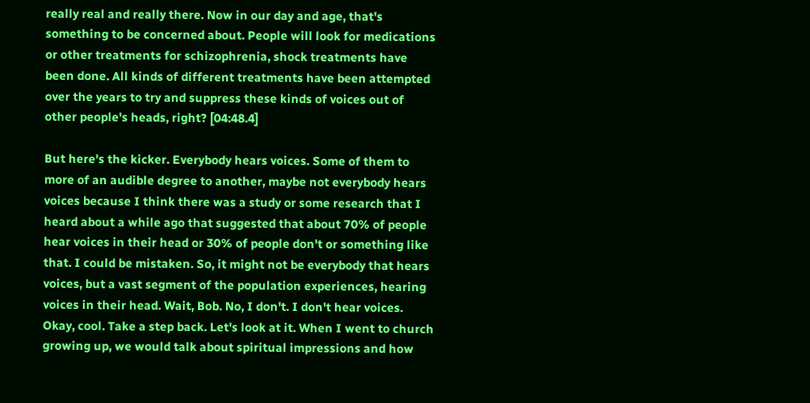really real and really there. Now in our day and age, that's something to be concerned about. People will look for medications or other treatments for schizophrenia, shock treatments have been done. All kinds of different treatments have been attempted over the years to try and suppress these kinds of voices out of other people's heads, right? [04:48.4]

But here's the kicker. Everybody hears voices. Some of them to more of an audible degree to another, maybe not everybody hears voices because I think there was a study or some research that I heard about a while ago that suggested that about 70% of people hear voices in their head or 30% of people don't or something like that. I could be mistaken. So, it might not be everybody that hears voices, but a vast segment of the population experiences, hearing voices in their head. Wait, Bob. No, I don't. I don't hear voices. Okay, cool. Take a step back. Let's look at it. When I went to church growing up, we would talk about spiritual impressions and how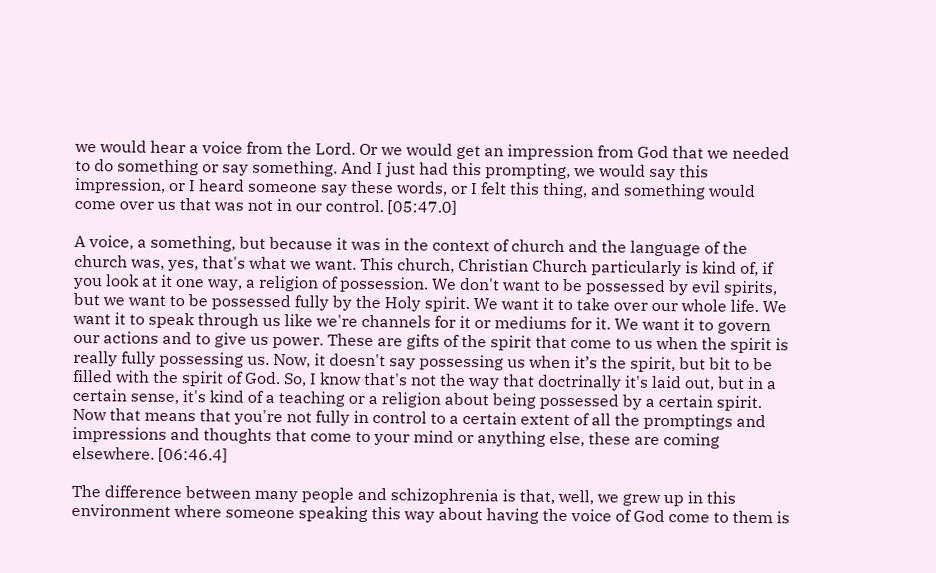we would hear a voice from the Lord. Or we would get an impression from God that we needed to do something or say something. And I just had this prompting, we would say this impression, or I heard someone say these words, or I felt this thing, and something would come over us that was not in our control. [05:47.0]

A voice, a something, but because it was in the context of church and the language of the church was, yes, that's what we want. This church, Christian Church particularly is kind of, if you look at it one way, a religion of possession. We don't want to be possessed by evil spirits, but we want to be possessed fully by the Holy spirit. We want it to take over our whole life. We want it to speak through us like we're channels for it or mediums for it. We want it to govern our actions and to give us power. These are gifts of the spirit that come to us when the spirit is really fully possessing us. Now, it doesn't say possessing us when it’s the spirit, but bit to be filled with the spirit of God. So, I know that's not the way that doctrinally it's laid out, but in a certain sense, it's kind of a teaching or a religion about being possessed by a certain spirit. Now that means that you're not fully in control to a certain extent of all the promptings and impressions and thoughts that come to your mind or anything else, these are coming elsewhere. [06:46.4]

The difference between many people and schizophrenia is that, well, we grew up in this environment where someone speaking this way about having the voice of God come to them is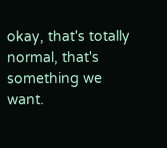okay, that's totally normal, that's something we want.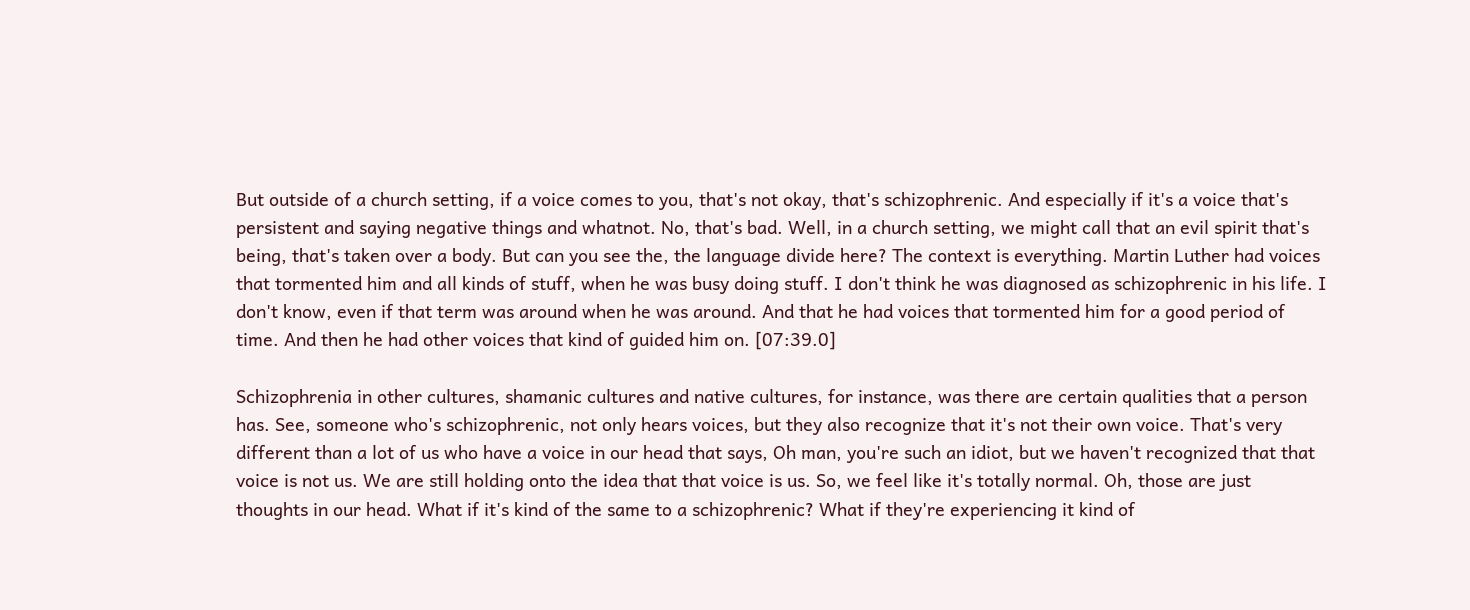But outside of a church setting, if a voice comes to you, that's not okay, that's schizophrenic. And especially if it's a voice that's persistent and saying negative things and whatnot. No, that's bad. Well, in a church setting, we might call that an evil spirit that's being, that's taken over a body. But can you see the, the language divide here? The context is everything. Martin Luther had voices that tormented him and all kinds of stuff, when he was busy doing stuff. I don't think he was diagnosed as schizophrenic in his life. I don't know, even if that term was around when he was around. And that he had voices that tormented him for a good period of time. And then he had other voices that kind of guided him on. [07:39.0]

Schizophrenia in other cultures, shamanic cultures and native cultures, for instance, was there are certain qualities that a person has. See, someone who's schizophrenic, not only hears voices, but they also recognize that it's not their own voice. That's very different than a lot of us who have a voice in our head that says, Oh man, you're such an idiot, but we haven't recognized that that voice is not us. We are still holding onto the idea that that voice is us. So, we feel like it's totally normal. Oh, those are just thoughts in our head. What if it's kind of the same to a schizophrenic? What if they're experiencing it kind of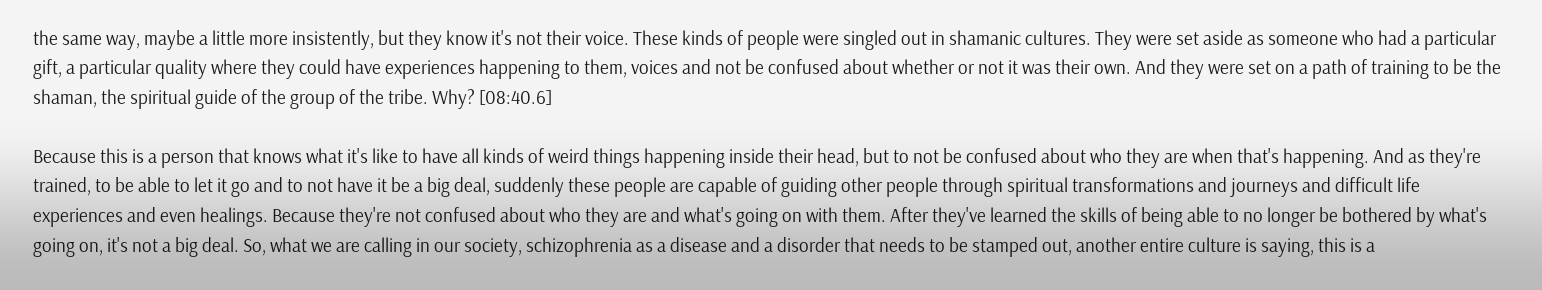the same way, maybe a little more insistently, but they know it's not their voice. These kinds of people were singled out in shamanic cultures. They were set aside as someone who had a particular gift, a particular quality where they could have experiences happening to them, voices and not be confused about whether or not it was their own. And they were set on a path of training to be the shaman, the spiritual guide of the group of the tribe. Why? [08:40.6]

Because this is a person that knows what it's like to have all kinds of weird things happening inside their head, but to not be confused about who they are when that's happening. And as they're trained, to be able to let it go and to not have it be a big deal, suddenly these people are capable of guiding other people through spiritual transformations and journeys and difficult life experiences and even healings. Because they're not confused about who they are and what's going on with them. After they've learned the skills of being able to no longer be bothered by what's going on, it's not a big deal. So, what we are calling in our society, schizophrenia as a disease and a disorder that needs to be stamped out, another entire culture is saying, this is a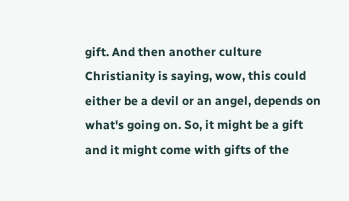gift. And then another culture Christianity is saying, wow, this could either be a devil or an angel, depends on what's going on. So, it might be a gift and it might come with gifts of the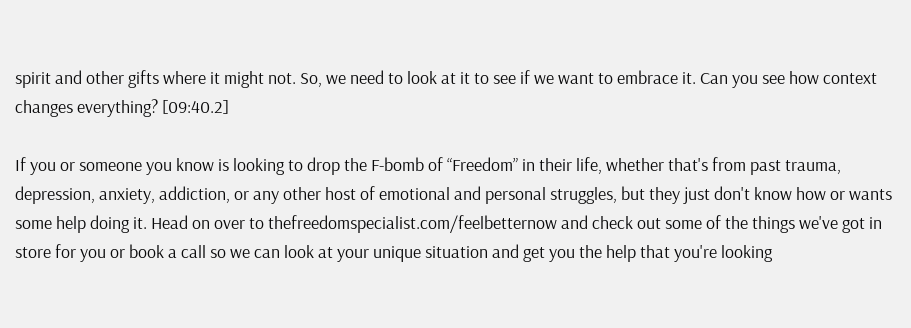spirit and other gifts where it might not. So, we need to look at it to see if we want to embrace it. Can you see how context changes everything? [09:40.2]

If you or someone you know is looking to drop the F-bomb of “Freedom” in their life, whether that's from past trauma, depression, anxiety, addiction, or any other host of emotional and personal struggles, but they just don't know how or wants some help doing it. Head on over to thefreedomspecialist.com/feelbetternow and check out some of the things we've got in store for you or book a call so we can look at your unique situation and get you the help that you're looking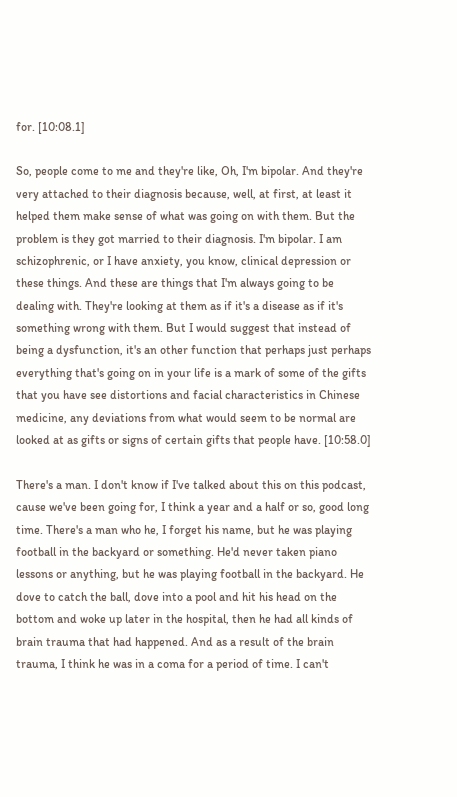for. [10:08.1]

So, people come to me and they're like, Oh, I'm bipolar. And they're very attached to their diagnosis because, well, at first, at least it helped them make sense of what was going on with them. But the problem is they got married to their diagnosis. I'm bipolar. I am schizophrenic, or I have anxiety, you know, clinical depression or these things. And these are things that I'm always going to be dealing with. They're looking at them as if it's a disease as if it's something wrong with them. But I would suggest that instead of being a dysfunction, it's an other function that perhaps just perhaps everything that's going on in your life is a mark of some of the gifts that you have see distortions and facial characteristics in Chinese medicine, any deviations from what would seem to be normal are looked at as gifts or signs of certain gifts that people have. [10:58.0]

There's a man. I don't know if I've talked about this on this podcast, cause we've been going for, I think a year and a half or so, good long time. There's a man who he, I forget his name, but he was playing football in the backyard or something. He'd never taken piano lessons or anything, but he was playing football in the backyard. He dove to catch the ball, dove into a pool and hit his head on the bottom and woke up later in the hospital, then he had all kinds of brain trauma that had happened. And as a result of the brain trauma, I think he was in a coma for a period of time. I can't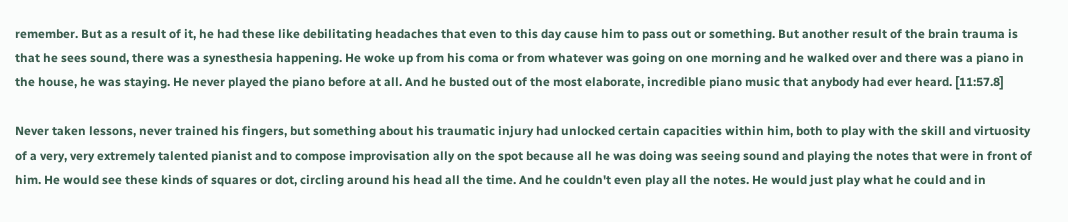remember. But as a result of it, he had these like debilitating headaches that even to this day cause him to pass out or something. But another result of the brain trauma is that he sees sound, there was a synesthesia happening. He woke up from his coma or from whatever was going on one morning and he walked over and there was a piano in the house, he was staying. He never played the piano before at all. And he busted out of the most elaborate, incredible piano music that anybody had ever heard. [11:57.8]

Never taken lessons, never trained his fingers, but something about his traumatic injury had unlocked certain capacities within him, both to play with the skill and virtuosity of a very, very extremely talented pianist and to compose improvisation ally on the spot because all he was doing was seeing sound and playing the notes that were in front of him. He would see these kinds of squares or dot, circling around his head all the time. And he couldn't even play all the notes. He would just play what he could and in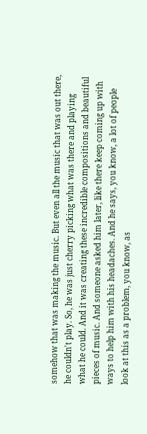somehow that was making the music. But even all the music that was out there, he couldn't play. So, he was just cherry picking what was there and playing what he could. And it was creating these incredible compositions and beautiful pieces of music. And someone asked him later, like there keep coming up with ways to help him with his headaches. And he says, you know, a lot of people look at this as a problem, you know, as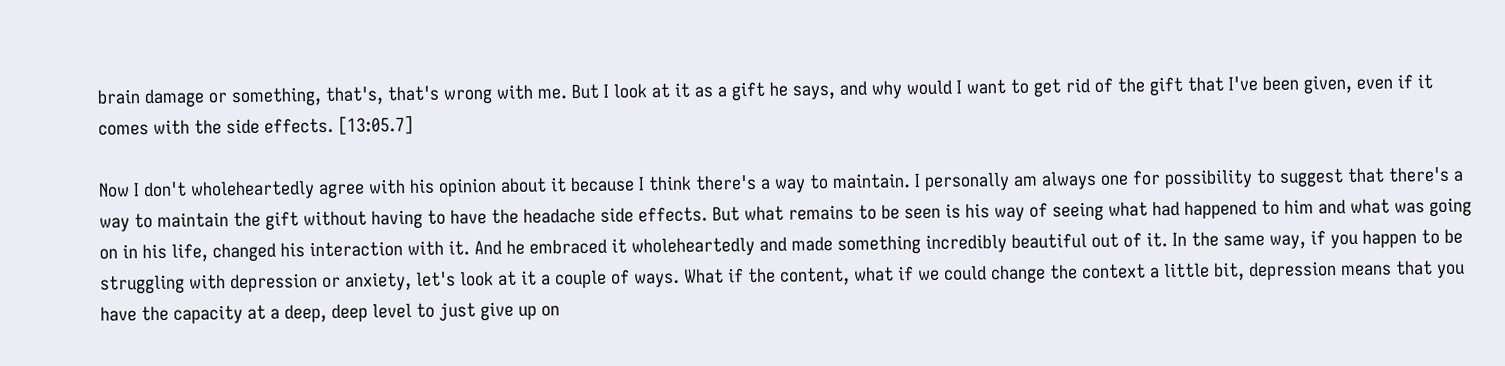brain damage or something, that's, that's wrong with me. But I look at it as a gift he says, and why would I want to get rid of the gift that I've been given, even if it comes with the side effects. [13:05.7]

Now I don't wholeheartedly agree with his opinion about it because I think there's a way to maintain. I personally am always one for possibility to suggest that there's a way to maintain the gift without having to have the headache side effects. But what remains to be seen is his way of seeing what had happened to him and what was going on in his life, changed his interaction with it. And he embraced it wholeheartedly and made something incredibly beautiful out of it. In the same way, if you happen to be struggling with depression or anxiety, let's look at it a couple of ways. What if the content, what if we could change the context a little bit, depression means that you have the capacity at a deep, deep level to just give up on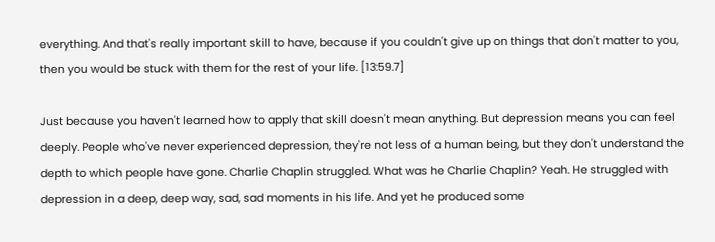everything. And that's really important skill to have, because if you couldn't give up on things that don't matter to you, then you would be stuck with them for the rest of your life. [13:59.7]

Just because you haven't learned how to apply that skill doesn't mean anything. But depression means you can feel deeply. People who've never experienced depression, they're not less of a human being, but they don't understand the depth to which people have gone. Charlie Chaplin struggled. What was he Charlie Chaplin? Yeah. He struggled with depression in a deep, deep way, sad, sad moments in his life. And yet he produced some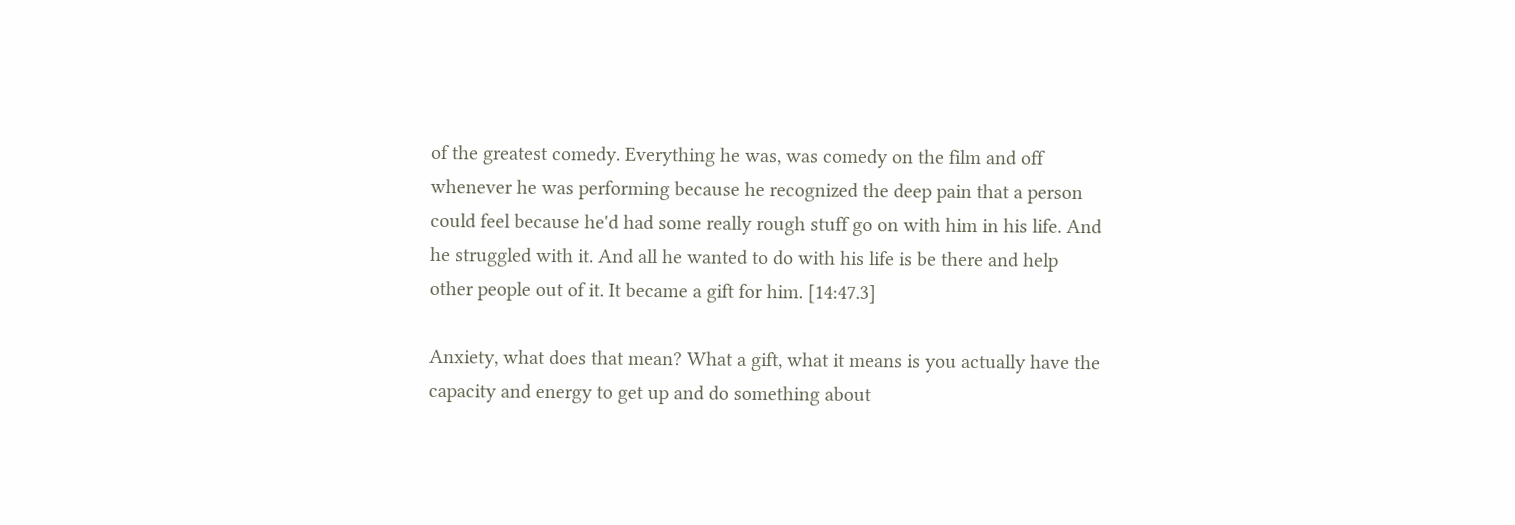of the greatest comedy. Everything he was, was comedy on the film and off whenever he was performing because he recognized the deep pain that a person could feel because he'd had some really rough stuff go on with him in his life. And he struggled with it. And all he wanted to do with his life is be there and help other people out of it. It became a gift for him. [14:47.3]

Anxiety, what does that mean? What a gift, what it means is you actually have the capacity and energy to get up and do something about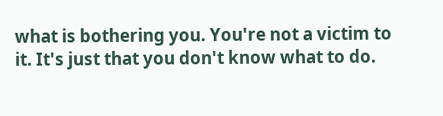what is bothering you. You're not a victim to it. It's just that you don't know what to do.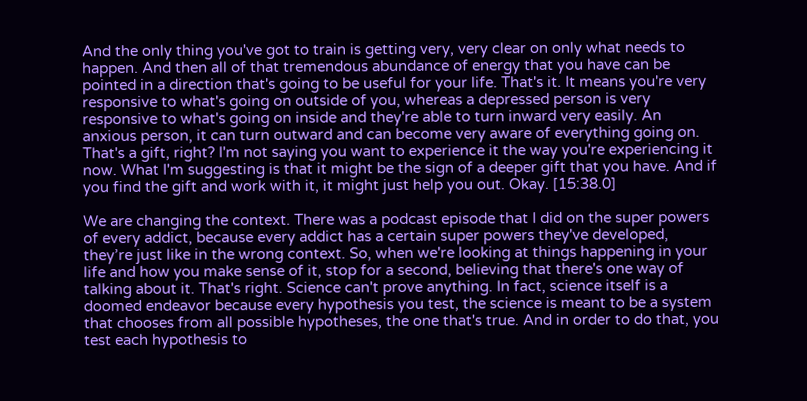And the only thing you've got to train is getting very, very clear on only what needs to happen. And then all of that tremendous abundance of energy that you have can be pointed in a direction that's going to be useful for your life. That's it. It means you're very responsive to what's going on outside of you, whereas a depressed person is very responsive to what's going on inside and they're able to turn inward very easily. An anxious person, it can turn outward and can become very aware of everything going on. That's a gift, right? I'm not saying you want to experience it the way you're experiencing it now. What I'm suggesting is that it might be the sign of a deeper gift that you have. And if you find the gift and work with it, it might just help you out. Okay. [15:38.0]

We are changing the context. There was a podcast episode that I did on the super powers of every addict, because every addict has a certain super powers they've developed, they’re just like in the wrong context. So, when we're looking at things happening in your life and how you make sense of it, stop for a second, believing that there's one way of talking about it. That's right. Science can't prove anything. In fact, science itself is a doomed endeavor because every hypothesis you test, the science is meant to be a system that chooses from all possible hypotheses, the one that's true. And in order to do that, you test each hypothesis to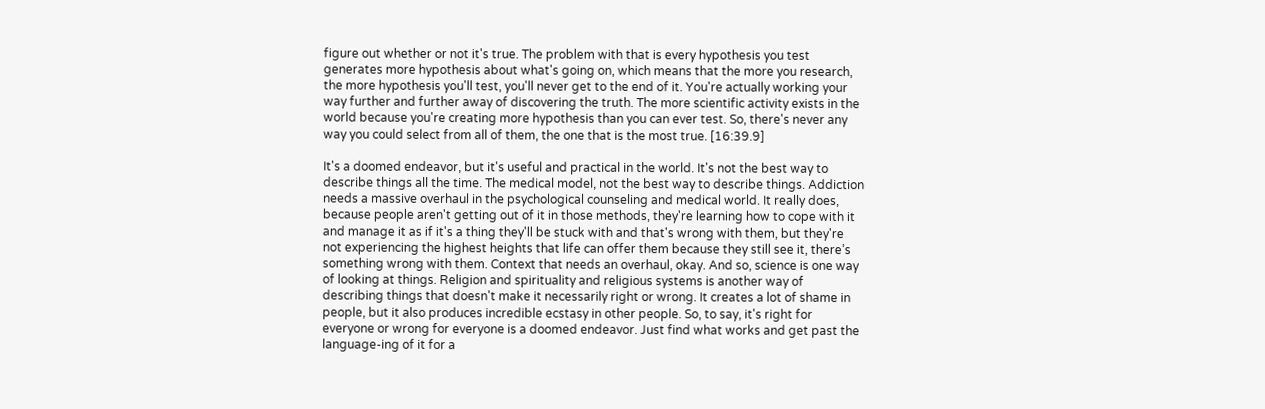figure out whether or not it's true. The problem with that is every hypothesis you test generates more hypothesis about what's going on, which means that the more you research, the more hypothesis you'll test, you'll never get to the end of it. You're actually working your way further and further away of discovering the truth. The more scientific activity exists in the world because you're creating more hypothesis than you can ever test. So, there's never any way you could select from all of them, the one that is the most true. [16:39.9]

It's a doomed endeavor, but it's useful and practical in the world. It's not the best way to describe things all the time. The medical model, not the best way to describe things. Addiction needs a massive overhaul in the psychological counseling and medical world. It really does, because people aren't getting out of it in those methods, they're learning how to cope with it and manage it as if it's a thing they'll be stuck with and that's wrong with them, but they're not experiencing the highest heights that life can offer them because they still see it, there’s something wrong with them. Context that needs an overhaul, okay. And so, science is one way of looking at things. Religion and spirituality and religious systems is another way of describing things that doesn't make it necessarily right or wrong. It creates a lot of shame in people, but it also produces incredible ecstasy in other people. So, to say, it's right for everyone or wrong for everyone is a doomed endeavor. Just find what works and get past the language-ing of it for a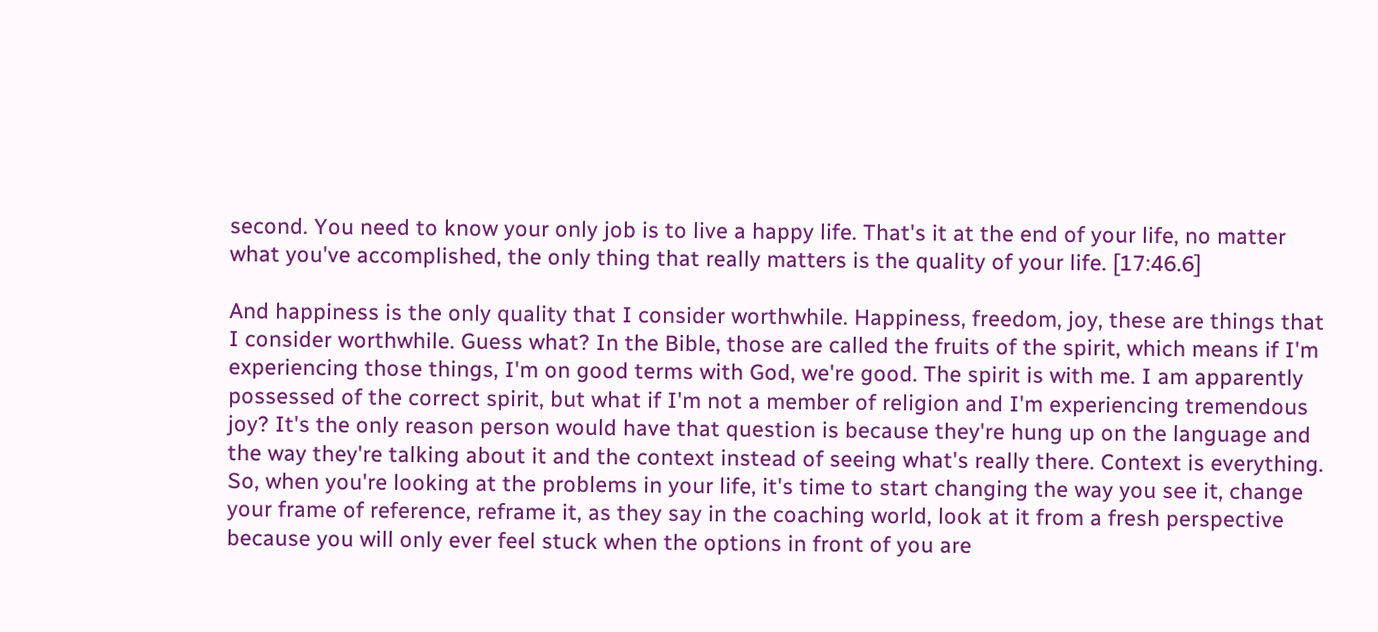second. You need to know your only job is to live a happy life. That's it at the end of your life, no matter what you've accomplished, the only thing that really matters is the quality of your life. [17:46.6]

And happiness is the only quality that I consider worthwhile. Happiness, freedom, joy, these are things that I consider worthwhile. Guess what? In the Bible, those are called the fruits of the spirit, which means if I'm experiencing those things, I'm on good terms with God, we're good. The spirit is with me. I am apparently possessed of the correct spirit, but what if I'm not a member of religion and I'm experiencing tremendous joy? It's the only reason person would have that question is because they're hung up on the language and the way they're talking about it and the context instead of seeing what's really there. Context is everything. So, when you're looking at the problems in your life, it's time to start changing the way you see it, change your frame of reference, reframe it, as they say in the coaching world, look at it from a fresh perspective because you will only ever feel stuck when the options in front of you are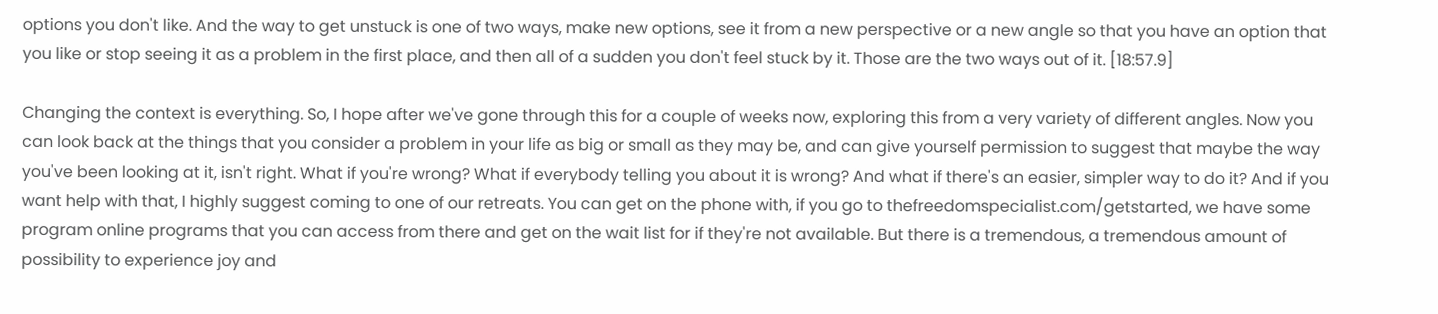options you don't like. And the way to get unstuck is one of two ways, make new options, see it from a new perspective or a new angle so that you have an option that you like or stop seeing it as a problem in the first place, and then all of a sudden you don't feel stuck by it. Those are the two ways out of it. [18:57.9]

Changing the context is everything. So, I hope after we've gone through this for a couple of weeks now, exploring this from a very variety of different angles. Now you can look back at the things that you consider a problem in your life as big or small as they may be, and can give yourself permission to suggest that maybe the way you've been looking at it, isn't right. What if you're wrong? What if everybody telling you about it is wrong? And what if there's an easier, simpler way to do it? And if you want help with that, I highly suggest coming to one of our retreats. You can get on the phone with, if you go to thefreedomspecialist.com/getstarted, we have some program online programs that you can access from there and get on the wait list for if they're not available. But there is a tremendous, a tremendous amount of possibility to experience joy and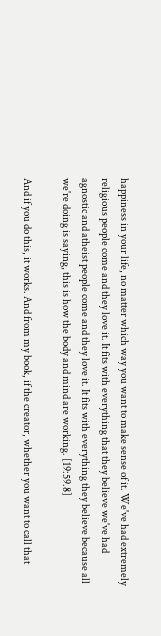happiness in your life, no matter which way you want to make sense of it. We've had extremely religious people come and they love it. It fits with everything that they believe we've had agnostic and atheist people come and they love it. It fits with everything they believe because all we're doing is saying, this is how the body and mind are working. [19:59.8]

And if you do this, it works. And from my book, if the creator, whether you want to call that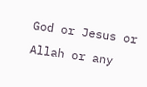God or Jesus or Allah or any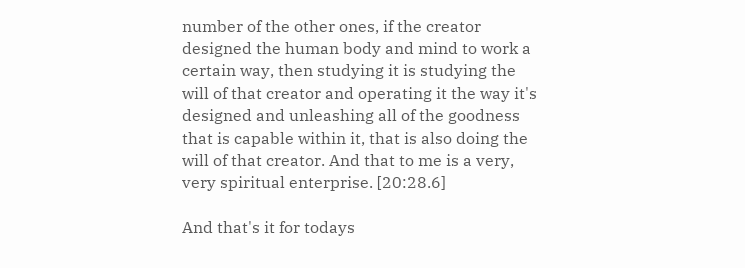number of the other ones, if the creator designed the human body and mind to work a certain way, then studying it is studying the will of that creator and operating it the way it's designed and unleashing all of the goodness that is capable within it, that is also doing the will of that creator. And that to me is a very, very spiritual enterprise. [20:28.6]

And that's it for todays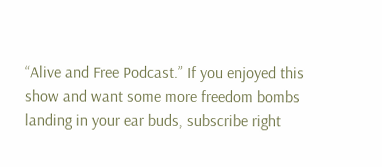“Alive and Free Podcast.” If you enjoyed this show and want some more freedom bombs landing in your ear buds, subscribe right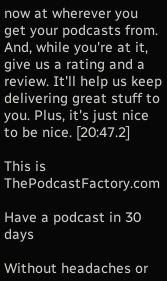now at wherever you get your podcasts from. And, while you're at it, give us a rating and a review. It'll help us keep delivering great stuff to you. Plus, it's just nice to be nice. [20:47.2]

This is ThePodcastFactory.com

Have a podcast in 30 days

Without headaches or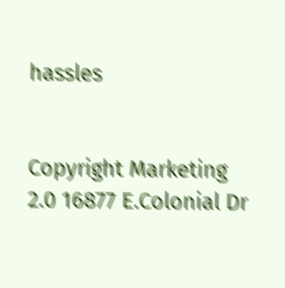hassles


Copyright Marketing 2.0 16877 E.Colonial Dr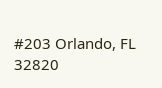#203 Orlando, FL 32820